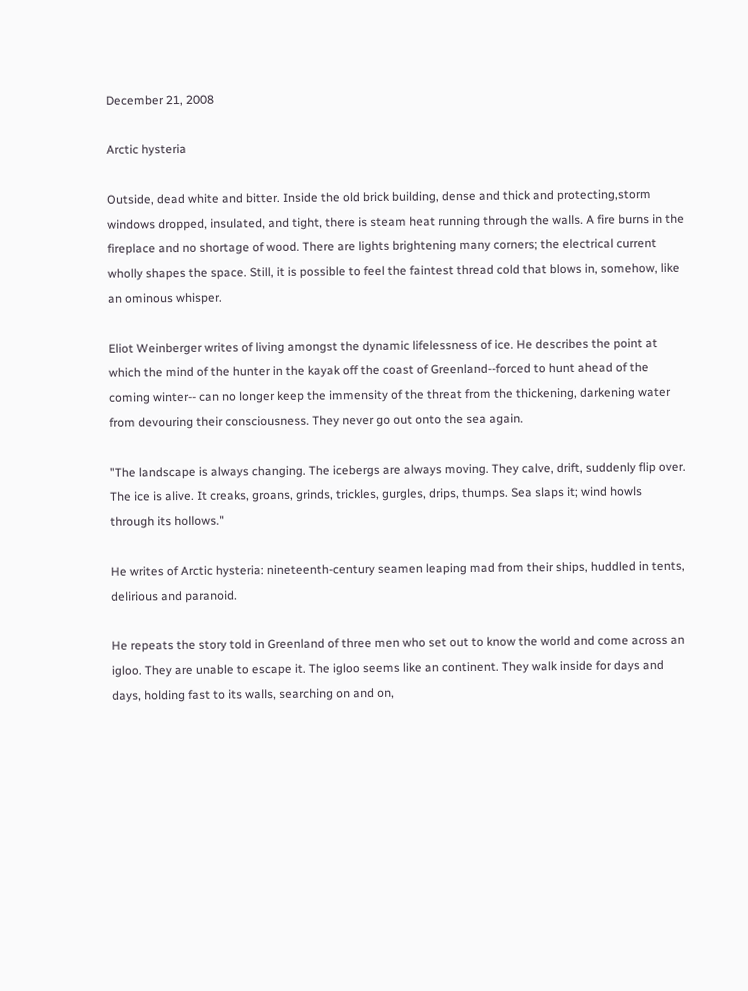December 21, 2008

Arctic hysteria

Outside, dead white and bitter. Inside the old brick building, dense and thick and protecting,storm windows dropped, insulated, and tight, there is steam heat running through the walls. A fire burns in the fireplace and no shortage of wood. There are lights brightening many corners; the electrical current wholly shapes the space. Still, it is possible to feel the faintest thread cold that blows in, somehow, like an ominous whisper.

Eliot Weinberger writes of living amongst the dynamic lifelessness of ice. He describes the point at which the mind of the hunter in the kayak off the coast of Greenland--forced to hunt ahead of the coming winter-- can no longer keep the immensity of the threat from the thickening, darkening water from devouring their consciousness. They never go out onto the sea again.

"The landscape is always changing. The icebergs are always moving. They calve, drift, suddenly flip over. The ice is alive. It creaks, groans, grinds, trickles, gurgles, drips, thumps. Sea slaps it; wind howls through its hollows."

He writes of Arctic hysteria: nineteenth-century seamen leaping mad from their ships, huddled in tents, delirious and paranoid.

He repeats the story told in Greenland of three men who set out to know the world and come across an igloo. They are unable to escape it. The igloo seems like an continent. They walk inside for days and days, holding fast to its walls, searching on and on,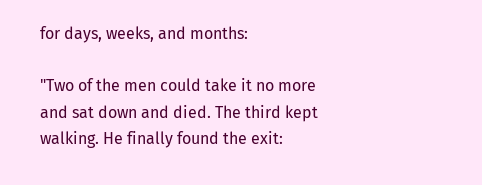for days, weeks, and months:

"Two of the men could take it no more and sat down and died. The third kept walking. He finally found the exit: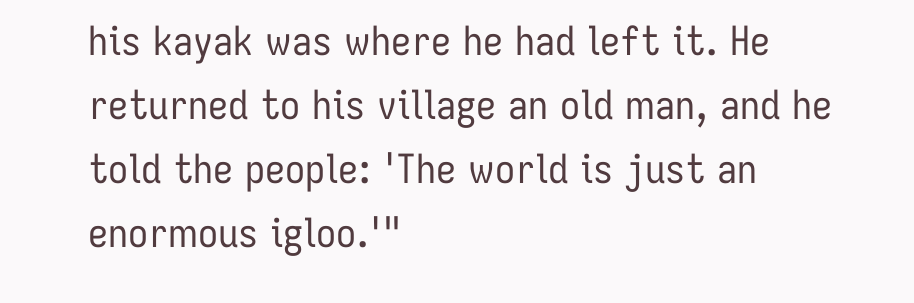his kayak was where he had left it. He returned to his village an old man, and he told the people: 'The world is just an enormous igloo.'"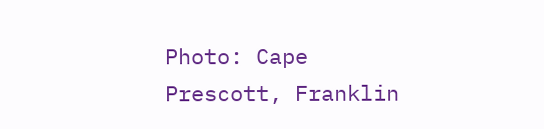Photo: Cape Prescott, Franklin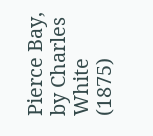Pierce Bay, by Charles White (1875)